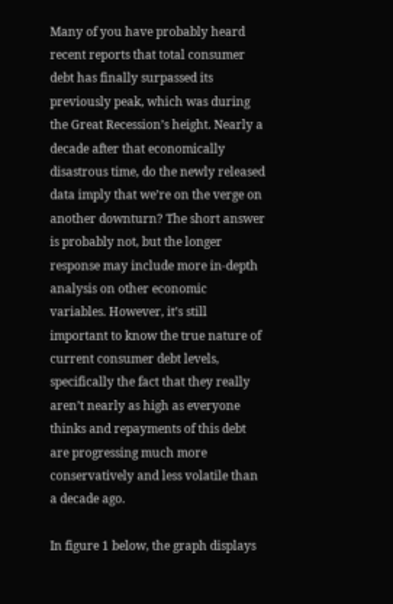Many of you have probably heard recent reports that total consumer debt has finally surpassed its previously peak, which was during the Great Recession’s height. Nearly a decade after that economically disastrous time, do the newly released data imply that we’re on the verge on another downturn? The short answer is probably not, but the longer response may include more in-depth analysis on other economic variables. However, it’s still important to know the true nature of current consumer debt levels, specifically the fact that they really aren’t nearly as high as everyone thinks and repayments of this debt are progressing much more conservatively and less volatile than a decade ago.

In figure 1 below, the graph displays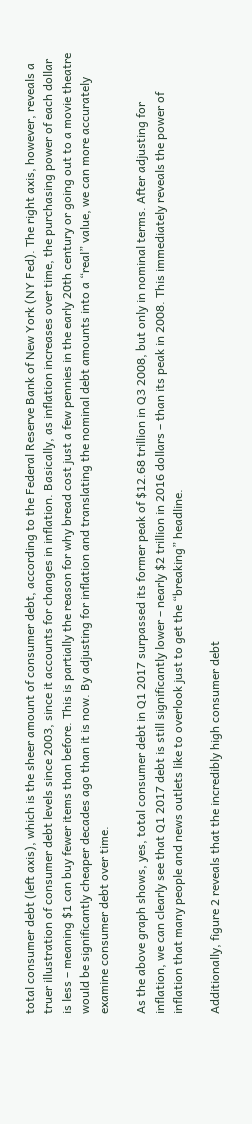total consumer debt (left axis), which is the sheer amount of consumer debt, according to the Federal Reserve Bank of New York (NY Fed). The right axis, however, reveals a truer illustration of consumer debt levels since 2003, since it accounts for changes in inflation. Basically, as inflation increases over time, the purchasing power of each dollar is less – meaning $1 can buy fewer items than before. This is partially the reason for why bread cost just a few pennies in the early 20th century or going out to a movie theatre would be significantly cheaper decades ago than it is now. By adjusting for inflation and translating the nominal debt amounts into a “real” value, we can more accurately examine consumer debt over time.

As the above graph shows, yes, total consumer debt in Q1 2017 surpassed its former peak of $12.68 trillion in Q3 2008, but only in nominal terms. After adjusting for inflation, we can clearly see that Q1 2017 debt is still significantly lower – nearly $2 trillion in 2016 dollars – than its peak in 2008. This immediately reveals the power of inflation that many people and news outlets like to overlook just to get the “breaking” headline.

Additionally, figure 2 reveals that the incredibly high consumer debt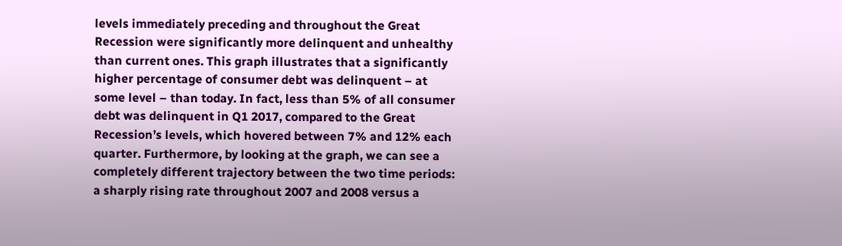levels immediately preceding and throughout the Great Recession were significantly more delinquent and unhealthy than current ones. This graph illustrates that a significantly higher percentage of consumer debt was delinquent – at some level – than today. In fact, less than 5% of all consumer debt was delinquent in Q1 2017, compared to the Great Recession’s levels, which hovered between 7% and 12% each quarter. Furthermore, by looking at the graph, we can see a completely different trajectory between the two time periods: a sharply rising rate throughout 2007 and 2008 versus a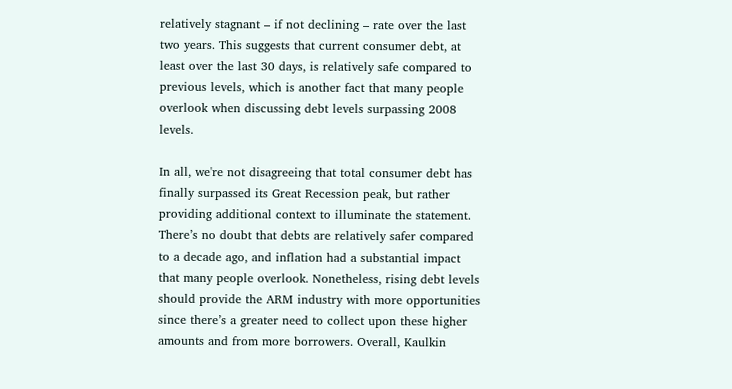relatively stagnant – if not declining – rate over the last two years. This suggests that current consumer debt, at least over the last 30 days, is relatively safe compared to previous levels, which is another fact that many people overlook when discussing debt levels surpassing 2008 levels.

In all, we're not disagreeing that total consumer debt has finally surpassed its Great Recession peak, but rather providing additional context to illuminate the statement. There’s no doubt that debts are relatively safer compared to a decade ago, and inflation had a substantial impact that many people overlook. Nonetheless, rising debt levels should provide the ARM industry with more opportunities since there’s a greater need to collect upon these higher amounts and from more borrowers. Overall, Kaulkin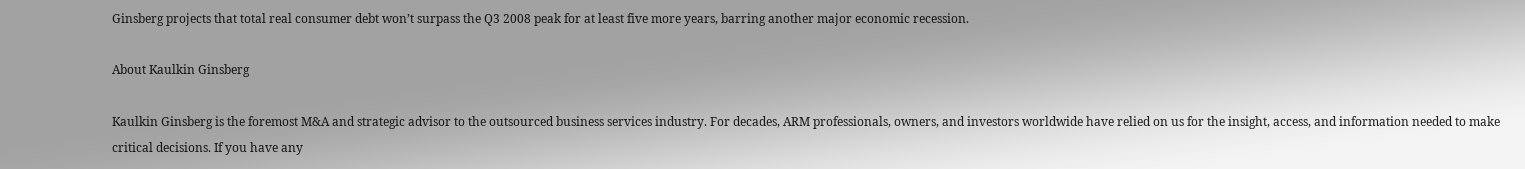Ginsberg projects that total real consumer debt won’t surpass the Q3 2008 peak for at least five more years, barring another major economic recession.

About Kaulkin Ginsberg

Kaulkin Ginsberg is the foremost M&A and strategic advisor to the outsourced business services industry. For decades, ARM professionals, owners, and investors worldwide have relied on us for the insight, access, and information needed to make critical decisions. If you have any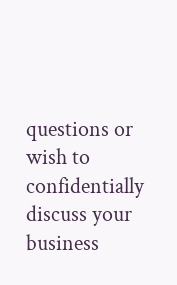questions or wish to confidentially discuss your business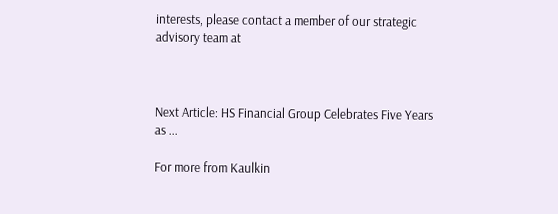interests, please contact a member of our strategic advisory team at



Next Article: HS Financial Group Celebrates Five Years as ...

For more from Kaulkin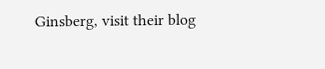Ginsberg, visit their blog